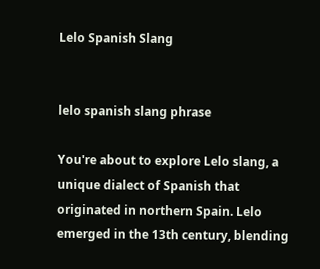Lelo Spanish Slang


lelo spanish slang phrase

You're about to explore Lelo slang, a unique dialect of Spanish that originated in northern Spain. Lelo emerged in the 13th century, blending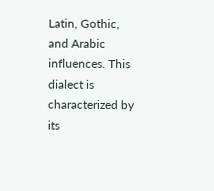Latin, Gothic, and Arabic influences. This dialect is characterized by its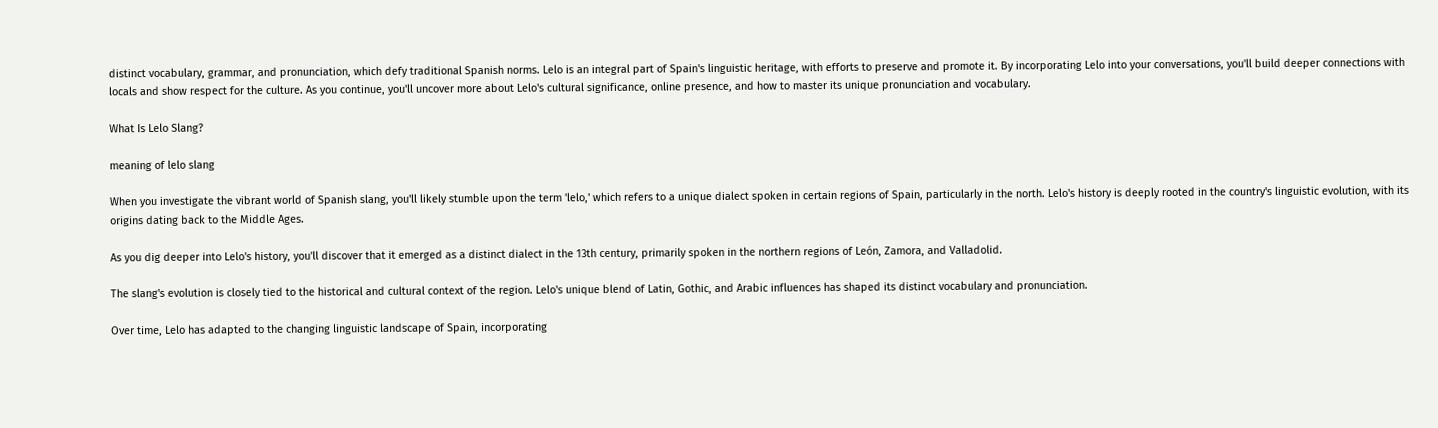distinct vocabulary, grammar, and pronunciation, which defy traditional Spanish norms. Lelo is an integral part of Spain's linguistic heritage, with efforts to preserve and promote it. By incorporating Lelo into your conversations, you'll build deeper connections with locals and show respect for the culture. As you continue, you'll uncover more about Lelo's cultural significance, online presence, and how to master its unique pronunciation and vocabulary.

What Is Lelo Slang?

meaning of lelo slang

When you investigate the vibrant world of Spanish slang, you'll likely stumble upon the term 'lelo,' which refers to a unique dialect spoken in certain regions of Spain, particularly in the north. Lelo's history is deeply rooted in the country's linguistic evolution, with its origins dating back to the Middle Ages.

As you dig deeper into Lelo's history, you'll discover that it emerged as a distinct dialect in the 13th century, primarily spoken in the northern regions of León, Zamora, and Valladolid.

The slang's evolution is closely tied to the historical and cultural context of the region. Lelo's unique blend of Latin, Gothic, and Arabic influences has shaped its distinct vocabulary and pronunciation.

Over time, Lelo has adapted to the changing linguistic landscape of Spain, incorporating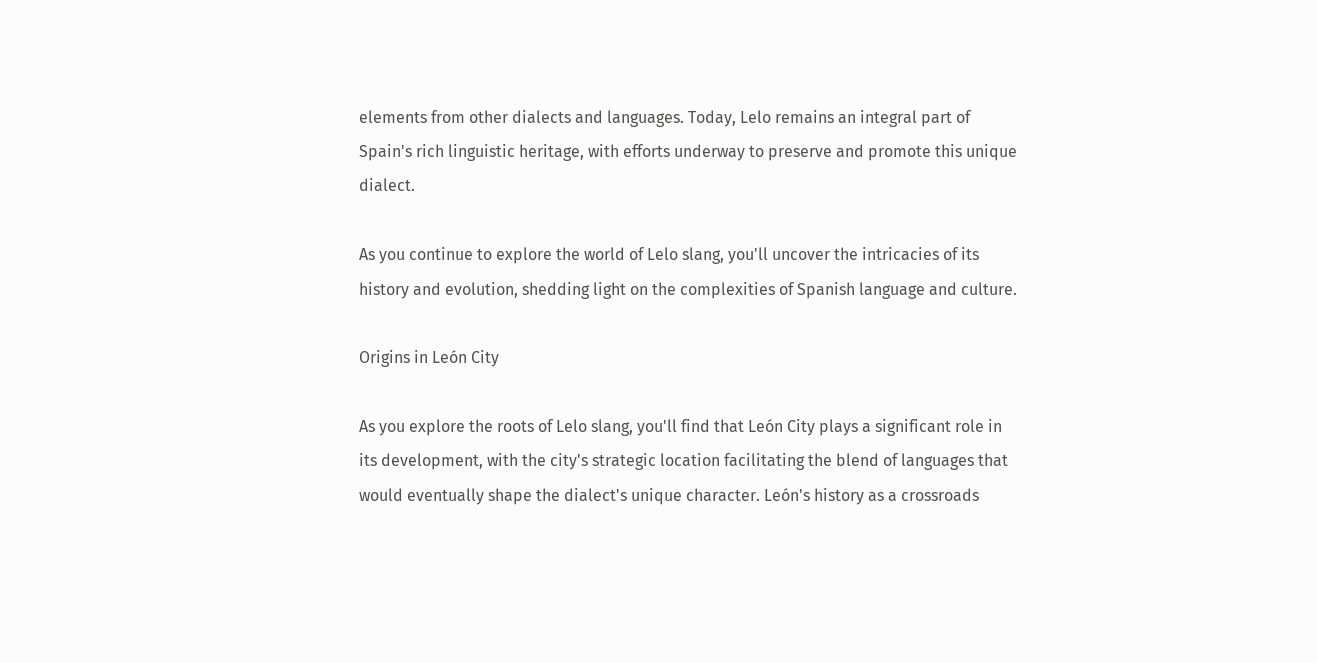elements from other dialects and languages. Today, Lelo remains an integral part of Spain's rich linguistic heritage, with efforts underway to preserve and promote this unique dialect.

As you continue to explore the world of Lelo slang, you'll uncover the intricacies of its history and evolution, shedding light on the complexities of Spanish language and culture.

Origins in León City

As you explore the roots of Lelo slang, you'll find that León City plays a significant role in its development, with the city's strategic location facilitating the blend of languages that would eventually shape the dialect's unique character. León's history as a crossroads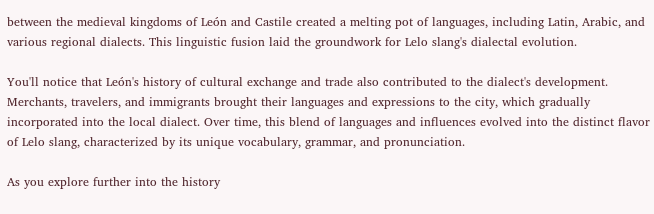between the medieval kingdoms of León and Castile created a melting pot of languages, including Latin, Arabic, and various regional dialects. This linguistic fusion laid the groundwork for Lelo slang's dialectal evolution.

You'll notice that León's history of cultural exchange and trade also contributed to the dialect's development. Merchants, travelers, and immigrants brought their languages and expressions to the city, which gradually incorporated into the local dialect. Over time, this blend of languages and influences evolved into the distinct flavor of Lelo slang, characterized by its unique vocabulary, grammar, and pronunciation.

As you explore further into the history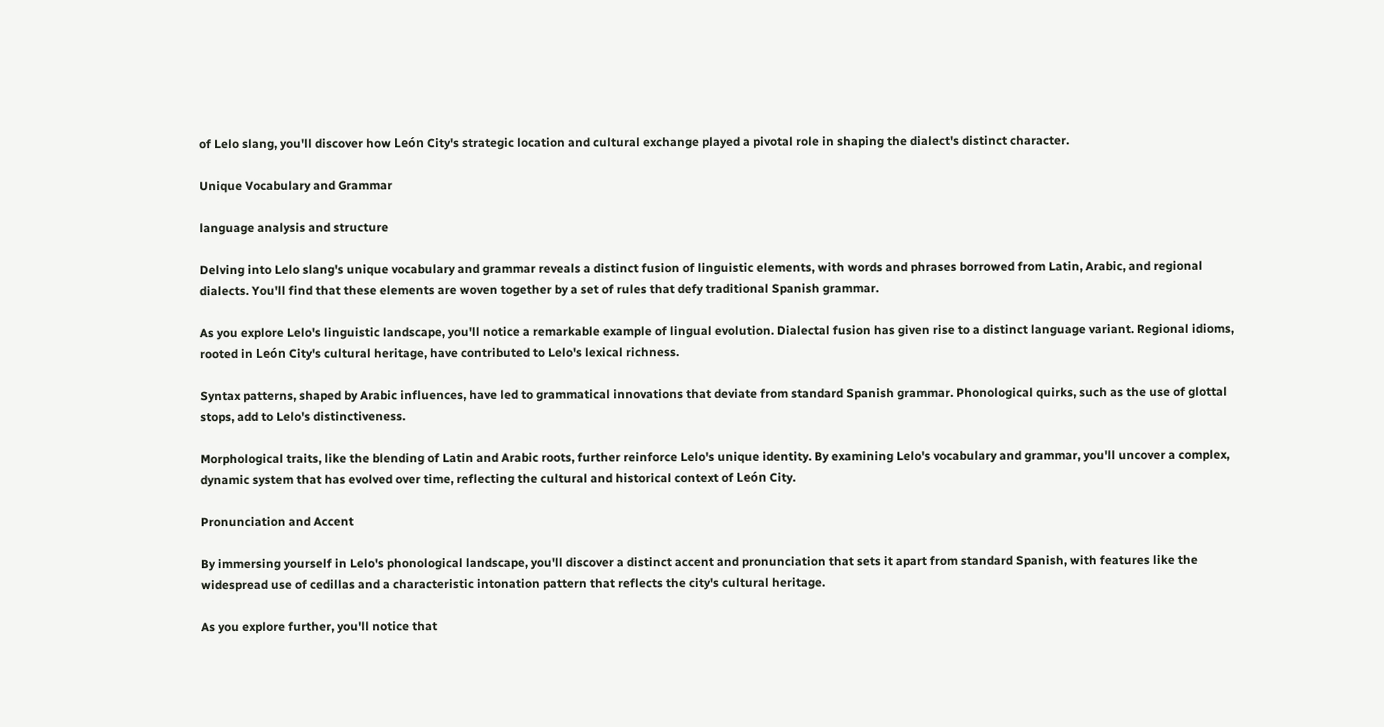of Lelo slang, you'll discover how León City's strategic location and cultural exchange played a pivotal role in shaping the dialect's distinct character.

Unique Vocabulary and Grammar

language analysis and structure

Delving into Lelo slang's unique vocabulary and grammar reveals a distinct fusion of linguistic elements, with words and phrases borrowed from Latin, Arabic, and regional dialects. You'll find that these elements are woven together by a set of rules that defy traditional Spanish grammar.

As you explore Lelo's linguistic landscape, you'll notice a remarkable example of lingual evolution. Dialectal fusion has given rise to a distinct language variant. Regional idioms, rooted in León City's cultural heritage, have contributed to Lelo's lexical richness.

Syntax patterns, shaped by Arabic influences, have led to grammatical innovations that deviate from standard Spanish grammar. Phonological quirks, such as the use of glottal stops, add to Lelo's distinctiveness.

Morphological traits, like the blending of Latin and Arabic roots, further reinforce Lelo's unique identity. By examining Lelo's vocabulary and grammar, you'll uncover a complex, dynamic system that has evolved over time, reflecting the cultural and historical context of León City.

Pronunciation and Accent

By immersing yourself in Lelo's phonological landscape, you'll discover a distinct accent and pronunciation that sets it apart from standard Spanish, with features like the widespread use of cedillas and a characteristic intonation pattern that reflects the city's cultural heritage.

As you explore further, you'll notice that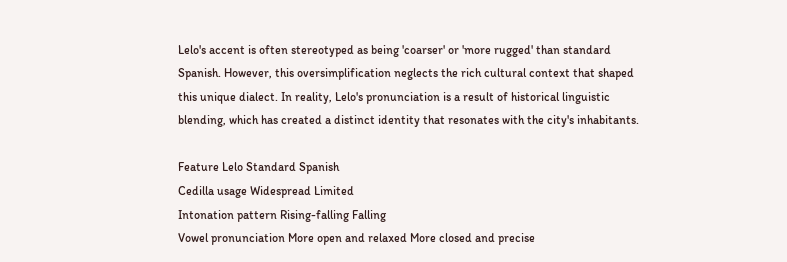Lelo's accent is often stereotyped as being 'coarser' or 'more rugged' than standard Spanish. However, this oversimplification neglects the rich cultural context that shaped this unique dialect. In reality, Lelo's pronunciation is a result of historical linguistic blending, which has created a distinct identity that resonates with the city's inhabitants.

Feature Lelo Standard Spanish
Cedilla usage Widespread Limited
Intonation pattern Rising-falling Falling
Vowel pronunciation More open and relaxed More closed and precise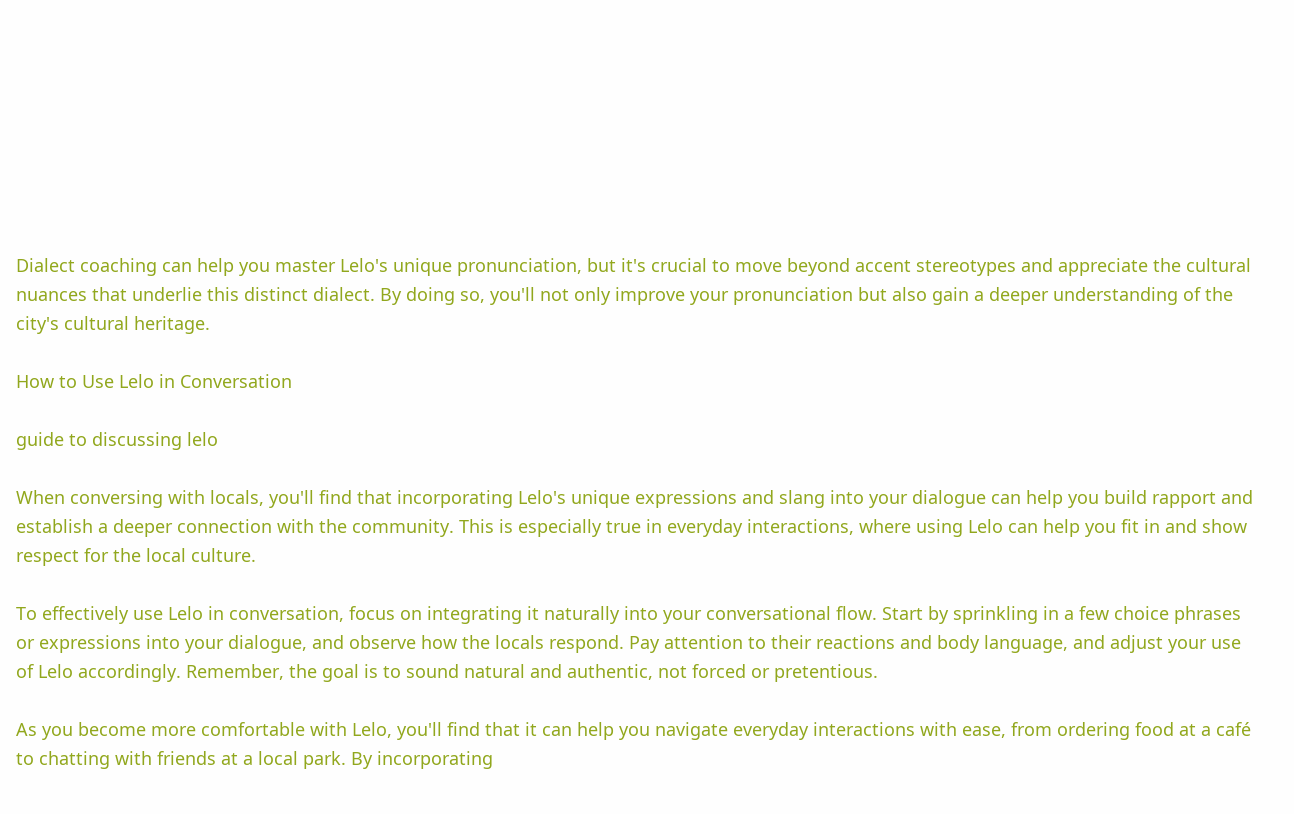Dialect coaching can help you master Lelo's unique pronunciation, but it's crucial to move beyond accent stereotypes and appreciate the cultural nuances that underlie this distinct dialect. By doing so, you'll not only improve your pronunciation but also gain a deeper understanding of the city's cultural heritage.

How to Use Lelo in Conversation

guide to discussing lelo

When conversing with locals, you'll find that incorporating Lelo's unique expressions and slang into your dialogue can help you build rapport and establish a deeper connection with the community. This is especially true in everyday interactions, where using Lelo can help you fit in and show respect for the local culture.

To effectively use Lelo in conversation, focus on integrating it naturally into your conversational flow. Start by sprinkling in a few choice phrases or expressions into your dialogue, and observe how the locals respond. Pay attention to their reactions and body language, and adjust your use of Lelo accordingly. Remember, the goal is to sound natural and authentic, not forced or pretentious.

As you become more comfortable with Lelo, you'll find that it can help you navigate everyday interactions with ease, from ordering food at a café to chatting with friends at a local park. By incorporating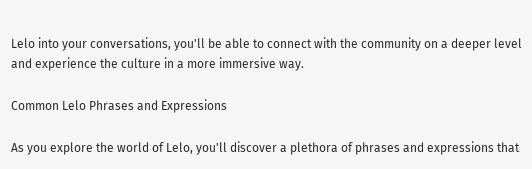Lelo into your conversations, you'll be able to connect with the community on a deeper level and experience the culture in a more immersive way.

Common Lelo Phrases and Expressions

As you explore the world of Lelo, you'll discover a plethora of phrases and expressions that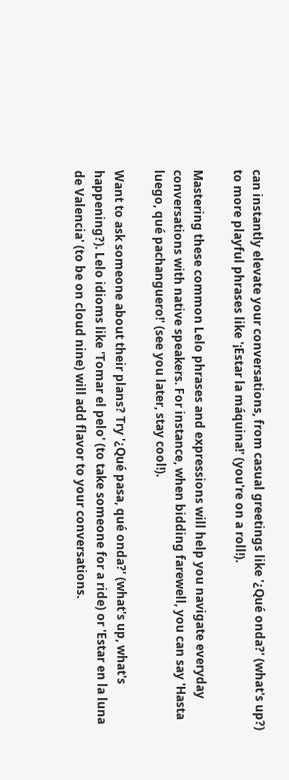can instantly elevate your conversations, from casual greetings like '¿Qué onda?' (what's up?) to more playful phrases like '¡Estar la máquina!' (you're on a roll!).

Mastering these common Lelo phrases and expressions will help you navigate everyday conversations with native speakers. For instance, when bidding farewell, you can say 'Hasta luego, qué pachanguero!' (see you later, stay cool!).

Want to ask someone about their plans? Try '¿Qué pasa, qué onda?' (what's up, what's happening?). Lelo idioms like 'Tomar el pelo' (to take someone for a ride) or 'Estar en la luna de Valencia' (to be on cloud nine) will add flavor to your conversations.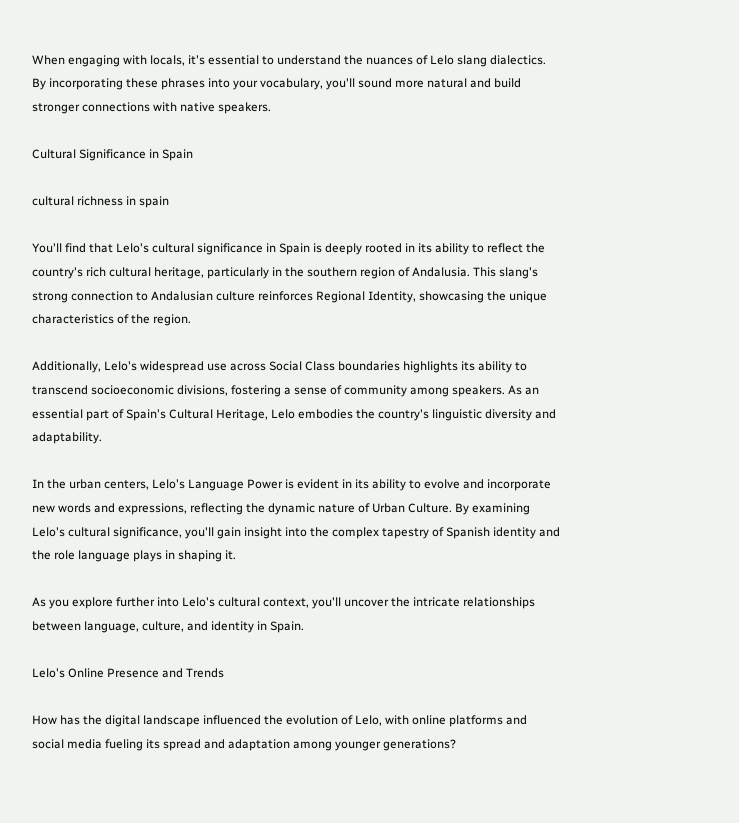When engaging with locals, it's essential to understand the nuances of Lelo slang dialectics. By incorporating these phrases into your vocabulary, you'll sound more natural and build stronger connections with native speakers.

Cultural Significance in Spain

cultural richness in spain

You'll find that Lelo's cultural significance in Spain is deeply rooted in its ability to reflect the country's rich cultural heritage, particularly in the southern region of Andalusia. This slang's strong connection to Andalusian culture reinforces Regional Identity, showcasing the unique characteristics of the region.

Additionally, Lelo's widespread use across Social Class boundaries highlights its ability to transcend socioeconomic divisions, fostering a sense of community among speakers. As an essential part of Spain's Cultural Heritage, Lelo embodies the country's linguistic diversity and adaptability.

In the urban centers, Lelo's Language Power is evident in its ability to evolve and incorporate new words and expressions, reflecting the dynamic nature of Urban Culture. By examining Lelo's cultural significance, you'll gain insight into the complex tapestry of Spanish identity and the role language plays in shaping it.

As you explore further into Lelo's cultural context, you'll uncover the intricate relationships between language, culture, and identity in Spain.

Lelo's Online Presence and Trends

How has the digital landscape influenced the evolution of Lelo, with online platforms and social media fueling its spread and adaptation among younger generations?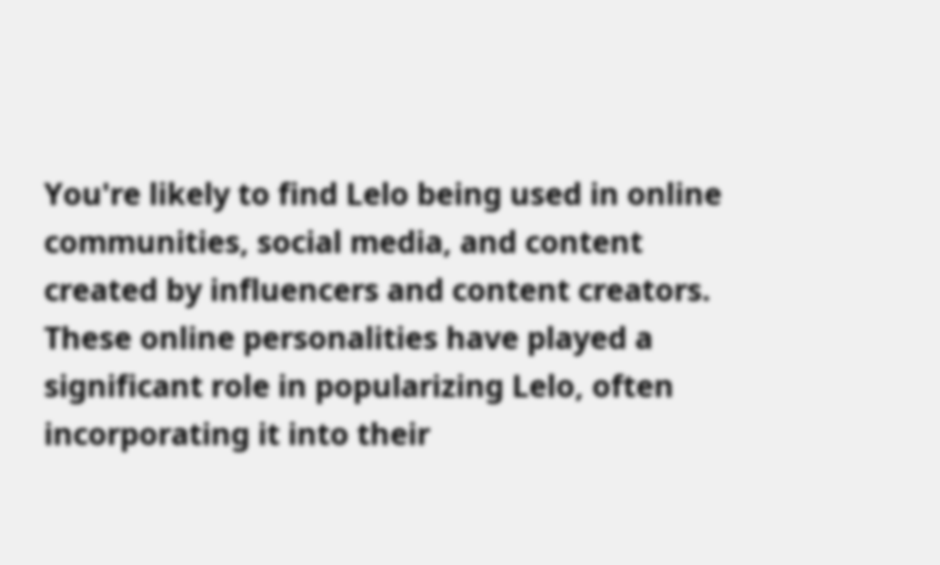You're likely to find Lelo being used in online communities, social media, and content created by influencers and content creators. These online personalities have played a significant role in popularizing Lelo, often incorporating it into their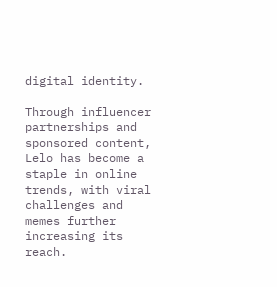digital identity.

Through influencer partnerships and sponsored content, Lelo has become a staple in online trends, with viral challenges and memes further increasing its reach.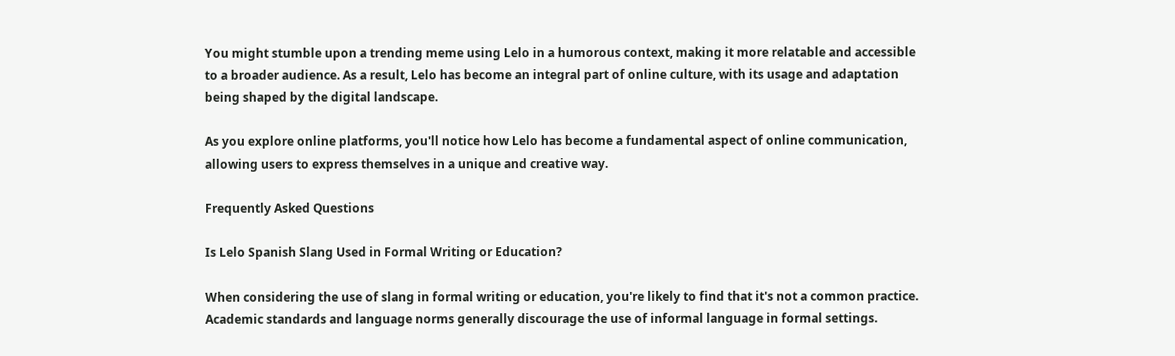You might stumble upon a trending meme using Lelo in a humorous context, making it more relatable and accessible to a broader audience. As a result, Lelo has become an integral part of online culture, with its usage and adaptation being shaped by the digital landscape.

As you explore online platforms, you'll notice how Lelo has become a fundamental aspect of online communication, allowing users to express themselves in a unique and creative way.

Frequently Asked Questions

Is Lelo Spanish Slang Used in Formal Writing or Education?

When considering the use of slang in formal writing or education, you're likely to find that it's not a common practice. Academic standards and language norms generally discourage the use of informal language in formal settings.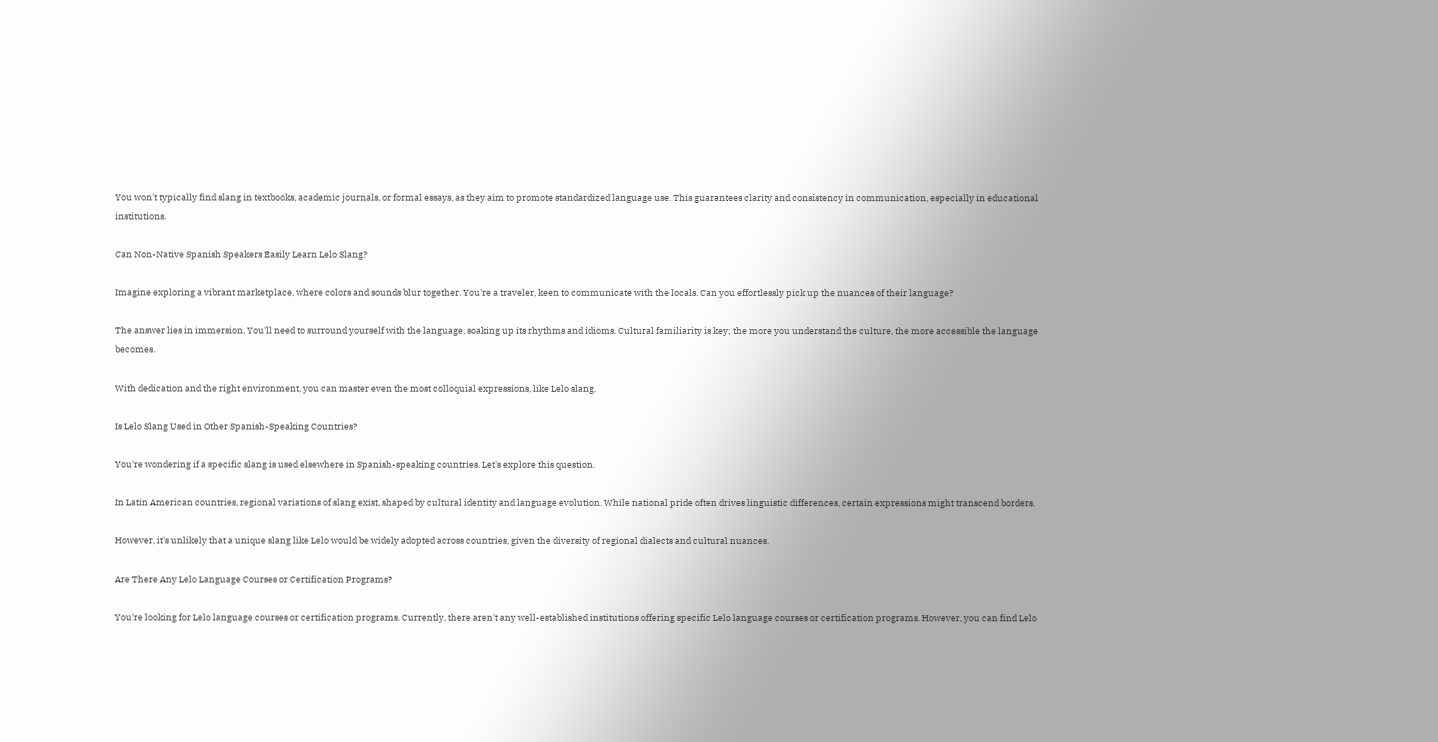You won't typically find slang in textbooks, academic journals, or formal essays, as they aim to promote standardized language use. This guarantees clarity and consistency in communication, especially in educational institutions.

Can Non-Native Spanish Speakers Easily Learn Lelo Slang?

Imagine exploring a vibrant marketplace, where colors and sounds blur together. You're a traveler, keen to communicate with the locals. Can you effortlessly pick up the nuances of their language?

The answer lies in immersion. You'll need to surround yourself with the language, soaking up its rhythms and idioms. Cultural familiarity is key; the more you understand the culture, the more accessible the language becomes.

With dedication and the right environment, you can master even the most colloquial expressions, like Lelo slang.

Is Lelo Slang Used in Other Spanish-Speaking Countries?

You're wondering if a specific slang is used elsewhere in Spanish-speaking countries. Let's explore this question.

In Latin American countries, regional variations of slang exist, shaped by cultural identity and language evolution. While national pride often drives linguistic differences, certain expressions might transcend borders.

However, it's unlikely that a unique slang like Lelo would be widely adopted across countries, given the diversity of regional dialects and cultural nuances.

Are There Any Lelo Language Courses or Certification Programs?

You're looking for Lelo language courses or certification programs. Currently, there aren't any well-established institutions offering specific Lelo language courses or certification programs. However, you can find Lelo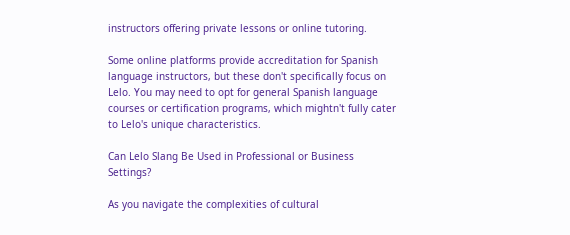instructors offering private lessons or online tutoring.

Some online platforms provide accreditation for Spanish language instructors, but these don't specifically focus on Lelo. You may need to opt for general Spanish language courses or certification programs, which mightn't fully cater to Lelo's unique characteristics.

Can Lelo Slang Be Used in Professional or Business Settings?

As you navigate the complexities of cultural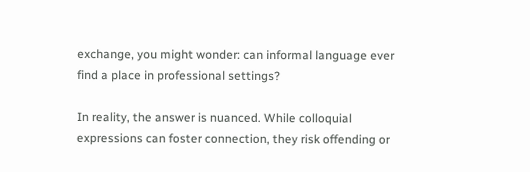exchange, you might wonder: can informal language ever find a place in professional settings?

In reality, the answer is nuanced. While colloquial expressions can foster connection, they risk offending or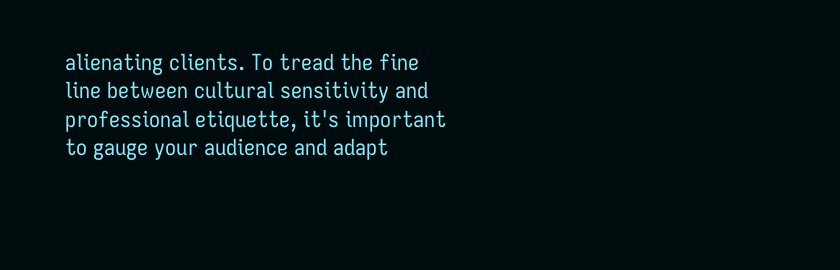alienating clients. To tread the fine line between cultural sensitivity and professional etiquette, it's important to gauge your audience and adapt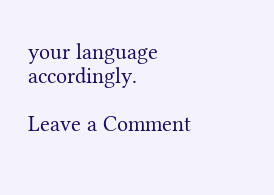your language accordingly.

Leave a Comment